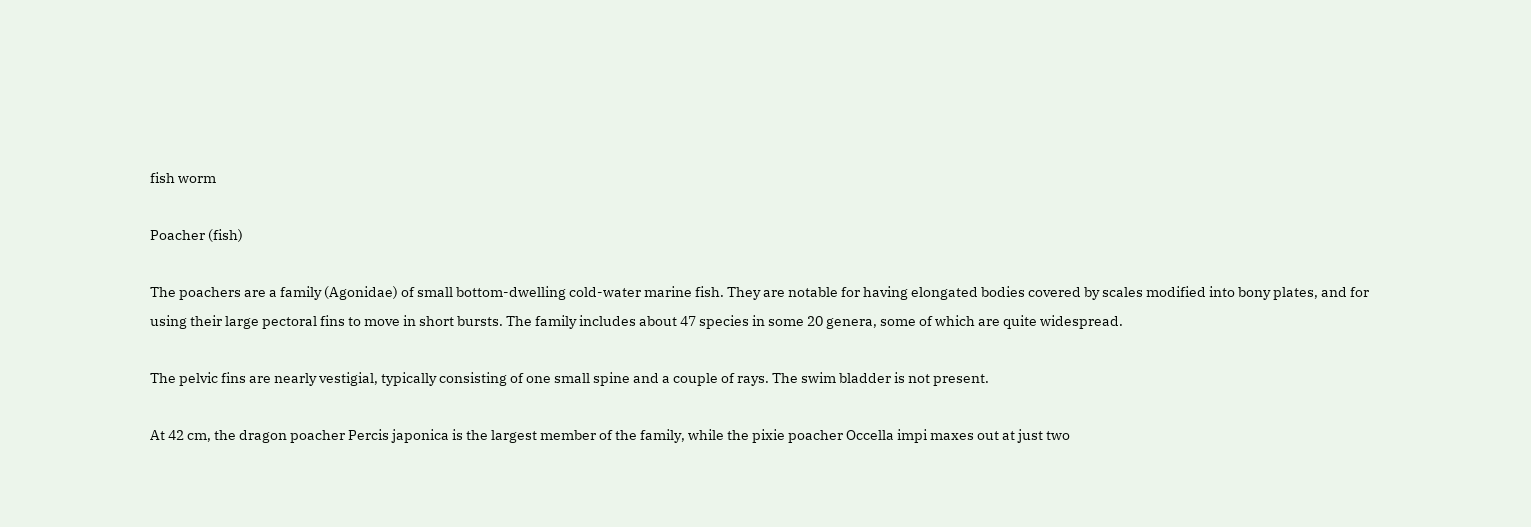fish worm

Poacher (fish)

The poachers are a family (Agonidae) of small bottom-dwelling cold-water marine fish. They are notable for having elongated bodies covered by scales modified into bony plates, and for using their large pectoral fins to move in short bursts. The family includes about 47 species in some 20 genera, some of which are quite widespread.

The pelvic fins are nearly vestigial, typically consisting of one small spine and a couple of rays. The swim bladder is not present.

At 42 cm, the dragon poacher Percis japonica is the largest member of the family, while the pixie poacher Occella impi maxes out at just two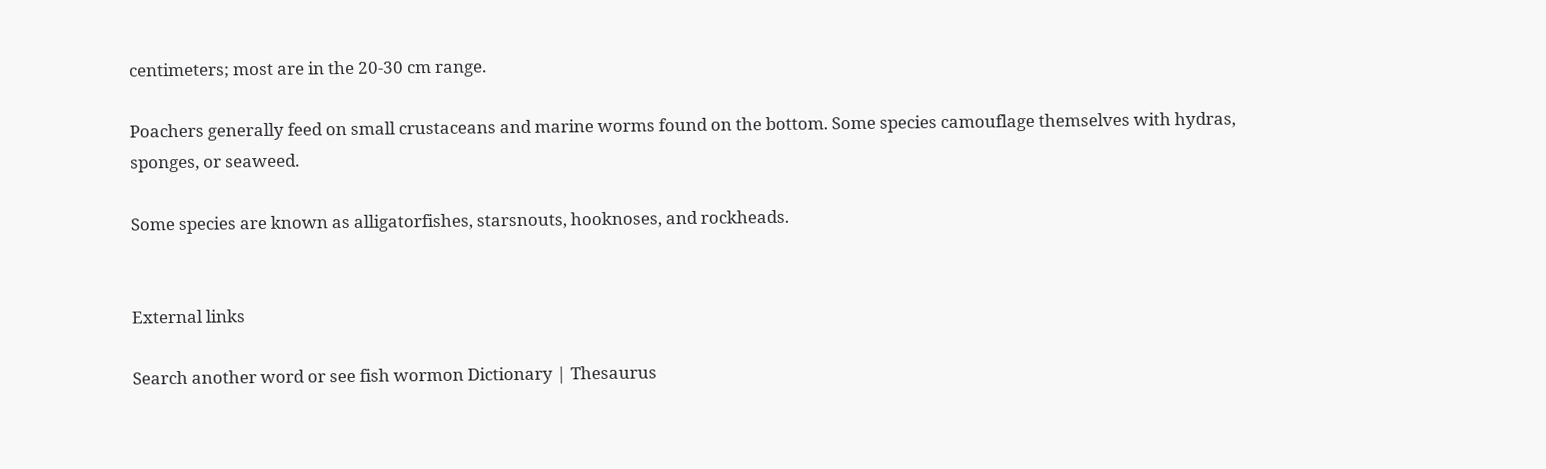centimeters; most are in the 20-30 cm range.

Poachers generally feed on small crustaceans and marine worms found on the bottom. Some species camouflage themselves with hydras, sponges, or seaweed.

Some species are known as alligatorfishes, starsnouts, hooknoses, and rockheads.


External links

Search another word or see fish wormon Dictionary | Thesaurus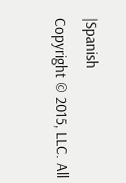|Spanish
Copyright © 2015, LLC. All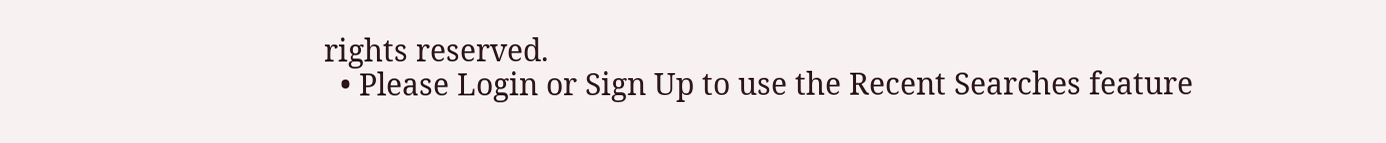rights reserved.
  • Please Login or Sign Up to use the Recent Searches feature